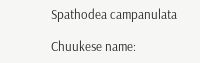Spathodea campanulata

Chuukese name: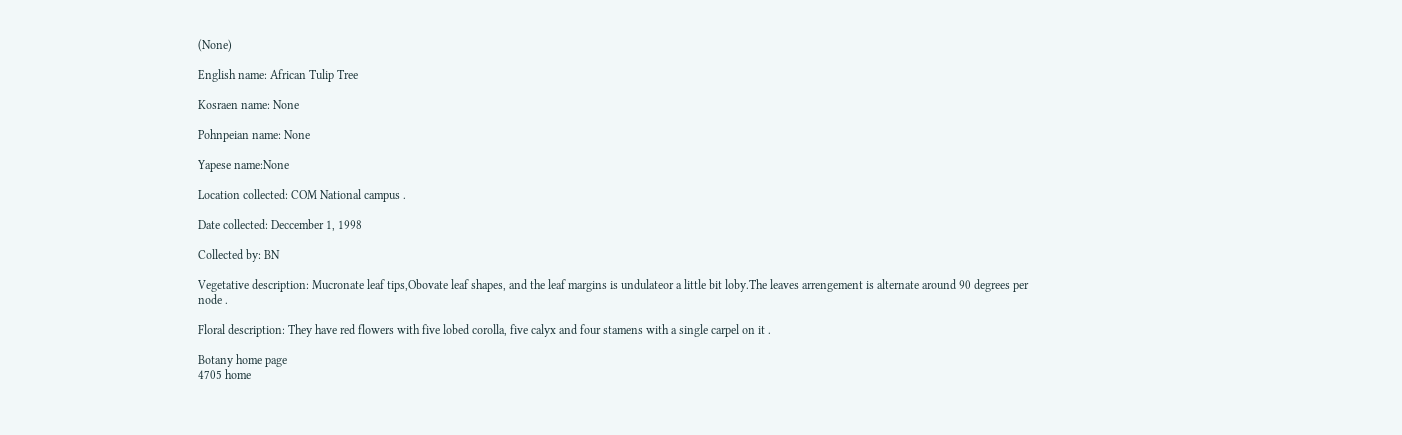(None)

English name: African Tulip Tree

Kosraen name: None

Pohnpeian name: None

Yapese name:None

Location collected: COM National campus .

Date collected: Deccember 1, 1998

Collected by: BN

Vegetative description: Mucronate leaf tips,Obovate leaf shapes, and the leaf margins is undulateor a little bit loby.The leaves arrengement is alternate around 90 degrees per node .

Floral description: They have red flowers with five lobed corolla, five calyx and four stamens with a single carpel on it .

Botany home page
4705 home